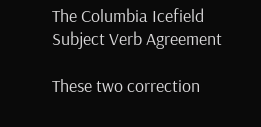The Columbia Icefield Subject Verb Agreement

These two correction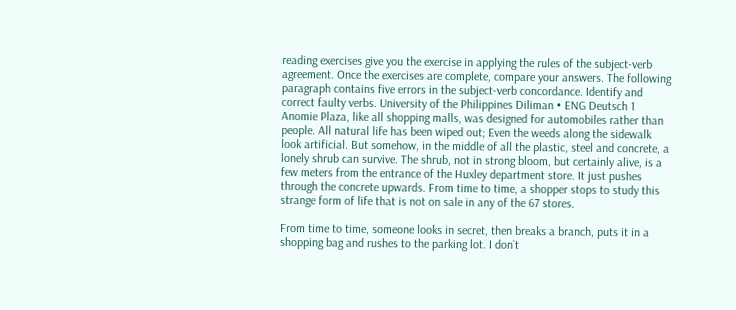reading exercises give you the exercise in applying the rules of the subject-verb agreement. Once the exercises are complete, compare your answers. The following paragraph contains five errors in the subject-verb concordance. Identify and correct faulty verbs. University of the Philippines Diliman • ENG Deutsch 1 Anomie Plaza, like all shopping malls, was designed for automobiles rather than people. All natural life has been wiped out; Even the weeds along the sidewalk look artificial. But somehow, in the middle of all the plastic, steel and concrete, a lonely shrub can survive. The shrub, not in strong bloom, but certainly alive, is a few meters from the entrance of the Huxley department store. It just pushes through the concrete upwards. From time to time, a shopper stops to study this strange form of life that is not on sale in any of the 67 stores.

From time to time, someone looks in secret, then breaks a branch, puts it in a shopping bag and rushes to the parking lot. I don`t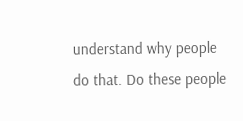understand why people do that. Do these people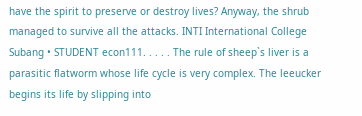have the spirit to preserve or destroy lives? Anyway, the shrub managed to survive all the attacks. INTI International College Subang • STUDENT econ111. . . . . The rule of sheep`s liver is a parasitic flatworm whose life cycle is very complex. The leeucker begins its life by slipping into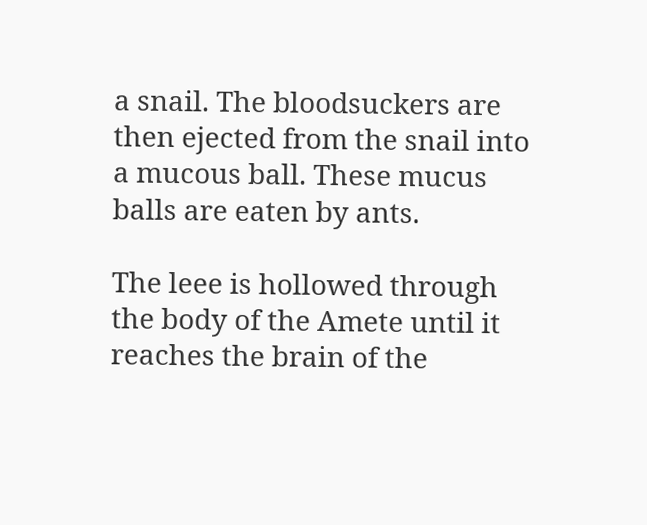a snail. The bloodsuckers are then ejected from the snail into a mucous ball. These mucus balls are eaten by ants.

The leee is hollowed through the body of the Amete until it reaches the brain of the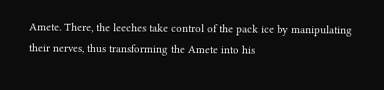Amete. There, the leeches take control of the pack ice by manipulating their nerves, thus transforming the Amete into his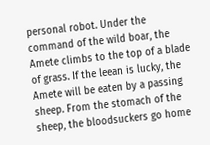personal robot. Under the command of the wild boar, the Amete climbs to the top of a blade of grass. If the leean is lucky, the Amete will be eaten by a passing sheep. From the stomach of the sheep, the bloodsuckers go home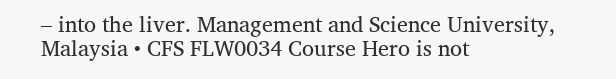– into the liver. Management and Science University, Malaysia • CFS FLW0034 Course Hero is not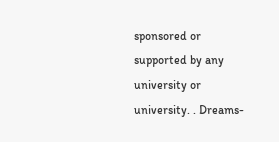sponsored or supported by any university or university. . Dreams-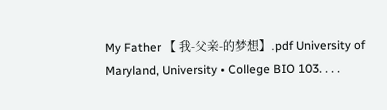My Father 【 我-父亲-的梦想】.pdf University of Maryland, University • College BIO 103. . . .